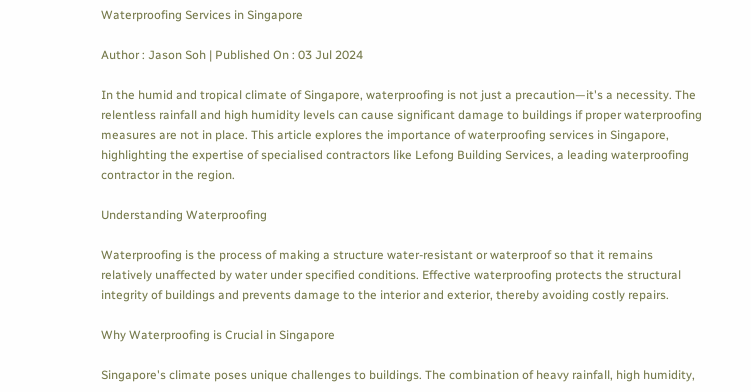Waterproofing Services in Singapore

Author : Jason Soh | Published On : 03 Jul 2024

In the humid and tropical climate of Singapore, waterproofing is not just a precaution—it's a necessity. The relentless rainfall and high humidity levels can cause significant damage to buildings if proper waterproofing measures are not in place. This article explores the importance of waterproofing services in Singapore, highlighting the expertise of specialised contractors like Lefong Building Services, a leading waterproofing contractor in the region.

Understanding Waterproofing

Waterproofing is the process of making a structure water-resistant or waterproof so that it remains relatively unaffected by water under specified conditions. Effective waterproofing protects the structural integrity of buildings and prevents damage to the interior and exterior, thereby avoiding costly repairs.

Why Waterproofing is Crucial in Singapore

Singapore's climate poses unique challenges to buildings. The combination of heavy rainfall, high humidity,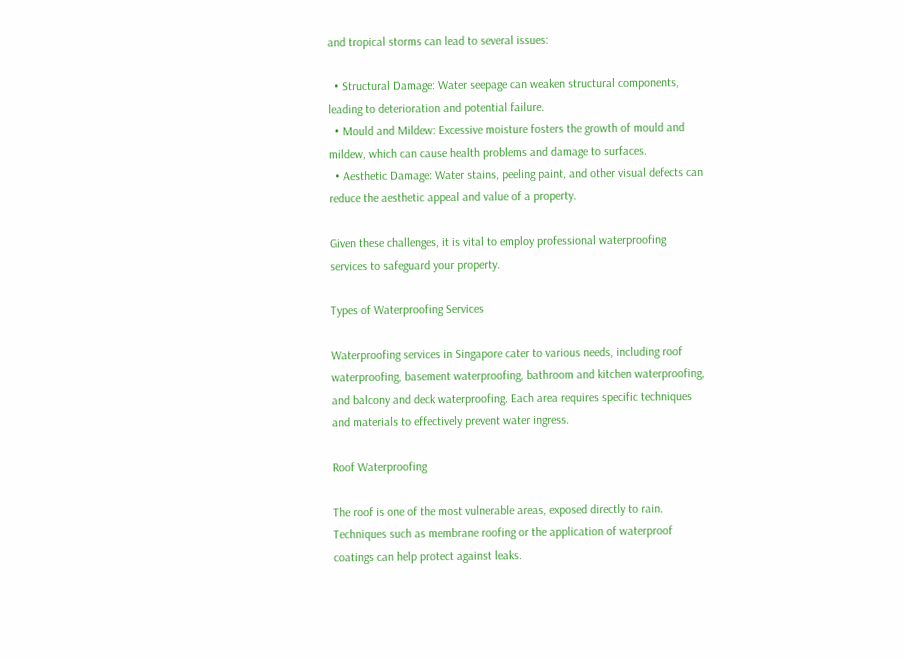and tropical storms can lead to several issues:

  • Structural Damage: Water seepage can weaken structural components, leading to deterioration and potential failure.
  • Mould and Mildew: Excessive moisture fosters the growth of mould and mildew, which can cause health problems and damage to surfaces.
  • Aesthetic Damage: Water stains, peeling paint, and other visual defects can reduce the aesthetic appeal and value of a property.

Given these challenges, it is vital to employ professional waterproofing services to safeguard your property.

Types of Waterproofing Services

Waterproofing services in Singapore cater to various needs, including roof waterproofing, basement waterproofing, bathroom and kitchen waterproofing, and balcony and deck waterproofing. Each area requires specific techniques and materials to effectively prevent water ingress.

Roof Waterproofing

The roof is one of the most vulnerable areas, exposed directly to rain. Techniques such as membrane roofing or the application of waterproof coatings can help protect against leaks.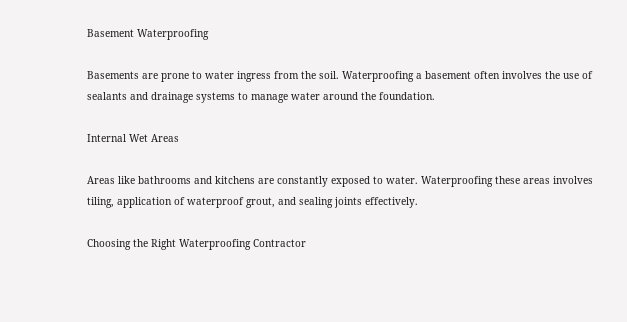Basement Waterproofing

Basements are prone to water ingress from the soil. Waterproofing a basement often involves the use of sealants and drainage systems to manage water around the foundation.

Internal Wet Areas

Areas like bathrooms and kitchens are constantly exposed to water. Waterproofing these areas involves tiling, application of waterproof grout, and sealing joints effectively.

Choosing the Right Waterproofing Contractor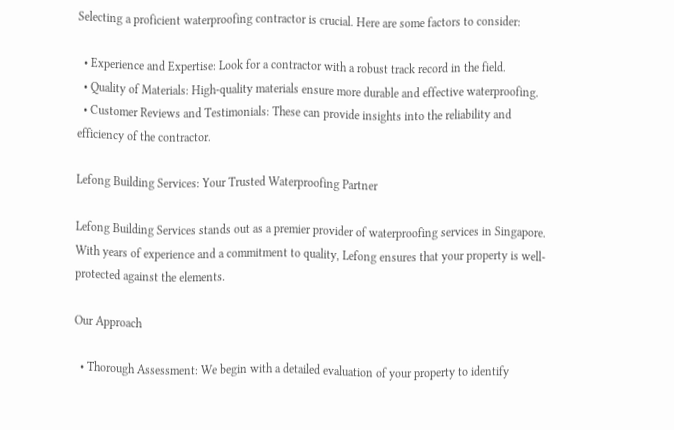Selecting a proficient waterproofing contractor is crucial. Here are some factors to consider:

  • Experience and Expertise: Look for a contractor with a robust track record in the field.
  • Quality of Materials: High-quality materials ensure more durable and effective waterproofing.
  • Customer Reviews and Testimonials: These can provide insights into the reliability and efficiency of the contractor.

Lefong Building Services: Your Trusted Waterproofing Partner

Lefong Building Services stands out as a premier provider of waterproofing services in Singapore. With years of experience and a commitment to quality, Lefong ensures that your property is well-protected against the elements.

Our Approach

  • Thorough Assessment: We begin with a detailed evaluation of your property to identify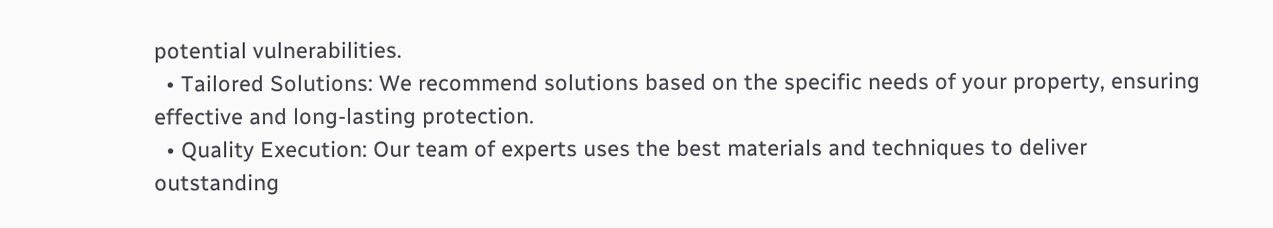potential vulnerabilities.
  • Tailored Solutions: We recommend solutions based on the specific needs of your property, ensuring effective and long-lasting protection.
  • Quality Execution: Our team of experts uses the best materials and techniques to deliver outstanding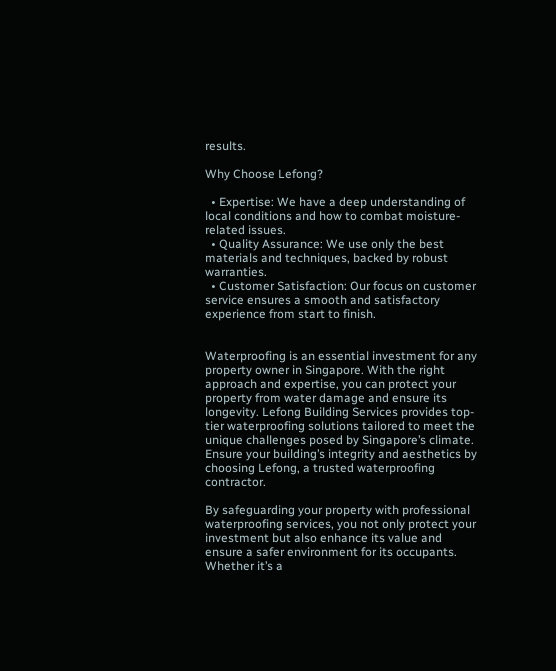results.

Why Choose Lefong?

  • Expertise: We have a deep understanding of local conditions and how to combat moisture-related issues.
  • Quality Assurance: We use only the best materials and techniques, backed by robust warranties.
  • Customer Satisfaction: Our focus on customer service ensures a smooth and satisfactory experience from start to finish.


Waterproofing is an essential investment for any property owner in Singapore. With the right approach and expertise, you can protect your property from water damage and ensure its longevity. Lefong Building Services provides top-tier waterproofing solutions tailored to meet the unique challenges posed by Singapore’s climate. Ensure your building’s integrity and aesthetics by choosing Lefong, a trusted waterproofing contractor.

By safeguarding your property with professional waterproofing services, you not only protect your investment but also enhance its value and ensure a safer environment for its occupants. Whether it’s a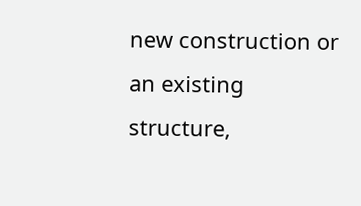new construction or an existing structure,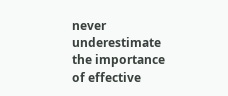never underestimate the importance of effective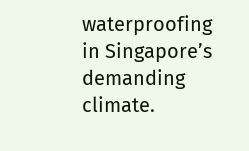waterproofing in Singapore’s demanding climate.